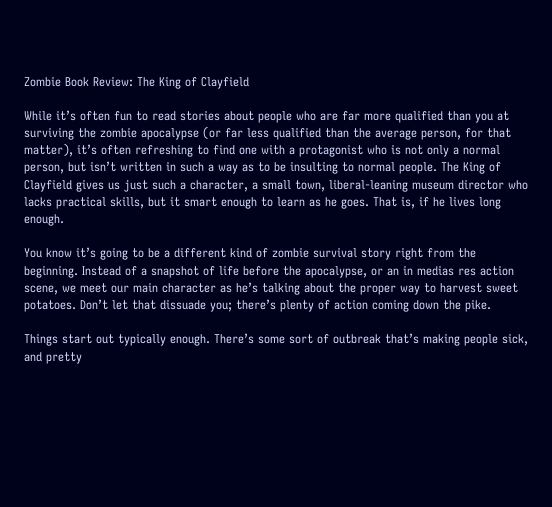Zombie Book Review: The King of Clayfield

While it’s often fun to read stories about people who are far more qualified than you at surviving the zombie apocalypse (or far less qualified than the average person, for that matter), it’s often refreshing to find one with a protagonist who is not only a normal person, but isn’t written in such a way as to be insulting to normal people. The King of Clayfield gives us just such a character, a small town, liberal-leaning museum director who lacks practical skills, but it smart enough to learn as he goes. That is, if he lives long enough.

You know it’s going to be a different kind of zombie survival story right from the beginning. Instead of a snapshot of life before the apocalypse, or an in medias res action scene, we meet our main character as he’s talking about the proper way to harvest sweet potatoes. Don’t let that dissuade you; there’s plenty of action coming down the pike.

Things start out typically enough. There’s some sort of outbreak that’s making people sick, and pretty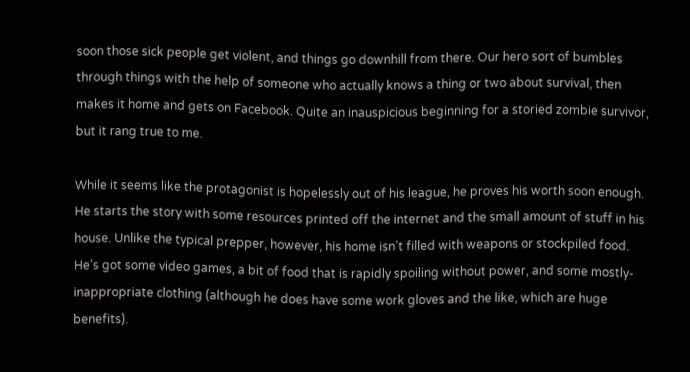soon those sick people get violent, and things go downhill from there. Our hero sort of bumbles through things with the help of someone who actually knows a thing or two about survival, then makes it home and gets on Facebook. Quite an inauspicious beginning for a storied zombie survivor, but it rang true to me.

While it seems like the protagonist is hopelessly out of his league, he proves his worth soon enough. He starts the story with some resources printed off the internet and the small amount of stuff in his house. Unlike the typical prepper, however, his home isn’t filled with weapons or stockpiled food. He’s got some video games, a bit of food that is rapidly spoiling without power, and some mostly-inappropriate clothing (although he does have some work gloves and the like, which are huge benefits).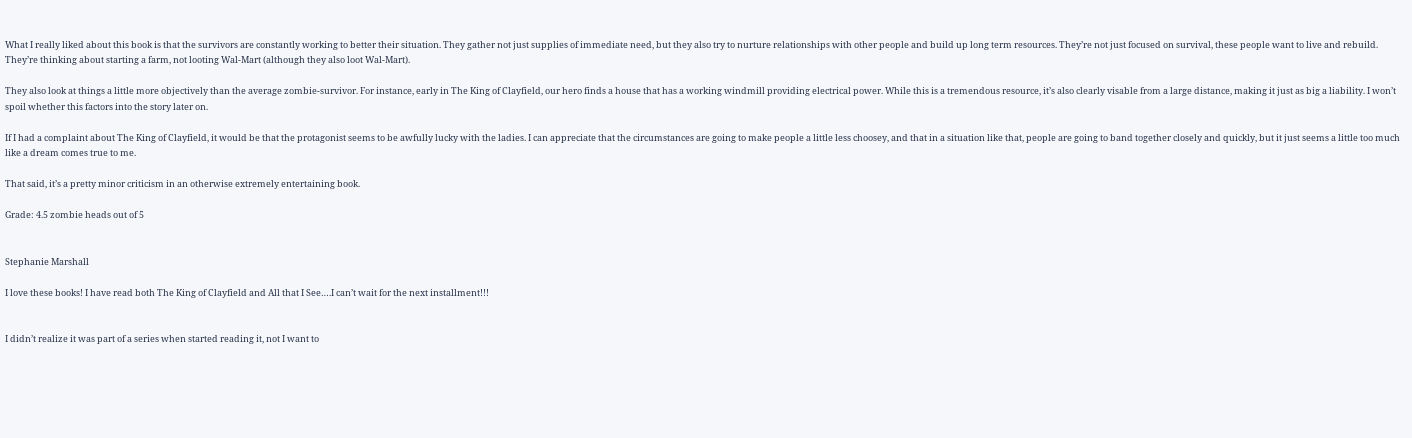What I really liked about this book is that the survivors are constantly working to better their situation. They gather not just supplies of immediate need, but they also try to nurture relationships with other people and build up long term resources. They’re not just focused on survival, these people want to live and rebuild. They’re thinking about starting a farm, not looting Wal-Mart (although they also loot Wal-Mart).

They also look at things a little more objectively than the average zombie-survivor. For instance, early in The King of Clayfield, our hero finds a house that has a working windmill providing electrical power. While this is a tremendous resource, it’s also clearly visable from a large distance, making it just as big a liability. I won’t spoil whether this factors into the story later on.

If I had a complaint about The King of Clayfield, it would be that the protagonist seems to be awfully lucky with the ladies. I can appreciate that the circumstances are going to make people a little less choosey, and that in a situation like that, people are going to band together closely and quickly, but it just seems a little too much like a dream comes true to me.

That said, it’s a pretty minor criticism in an otherwise extremely entertaining book.

Grade: 4.5 zombie heads out of 5


Stephanie Marshall

I love these books! I have read both The King of Clayfield and All that I See….I can’t wait for the next installment!!!


I didn’t realize it was part of a series when started reading it, not I want to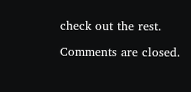check out the rest.

Comments are closed.